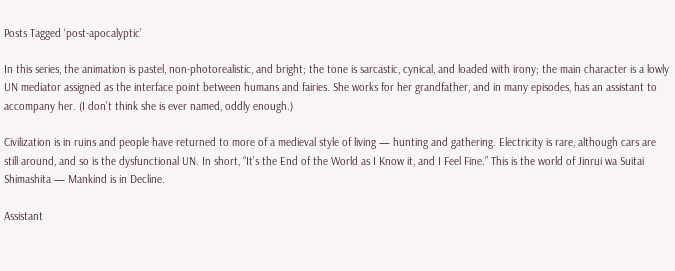Posts Tagged ‘post-apocalyptic’

In this series, the animation is pastel, non-photorealistic, and bright; the tone is sarcastic, cynical, and loaded with irony; the main character is a lowly UN mediator assigned as the interface point between humans and fairies. She works for her grandfather, and in many episodes, has an assistant to accompany her. (I don’t think she is ever named, oddly enough.)

Civilization is in ruins and people have returned to more of a medieval style of living — hunting and gathering. Electricity is rare, although cars are still around, and so is the dysfunctional UN. In short, “It’s the End of the World as I Know it, and I Feel Fine.” This is the world of Jinrui wa Suitai Shimashita — Mankind is in Decline.

Assistant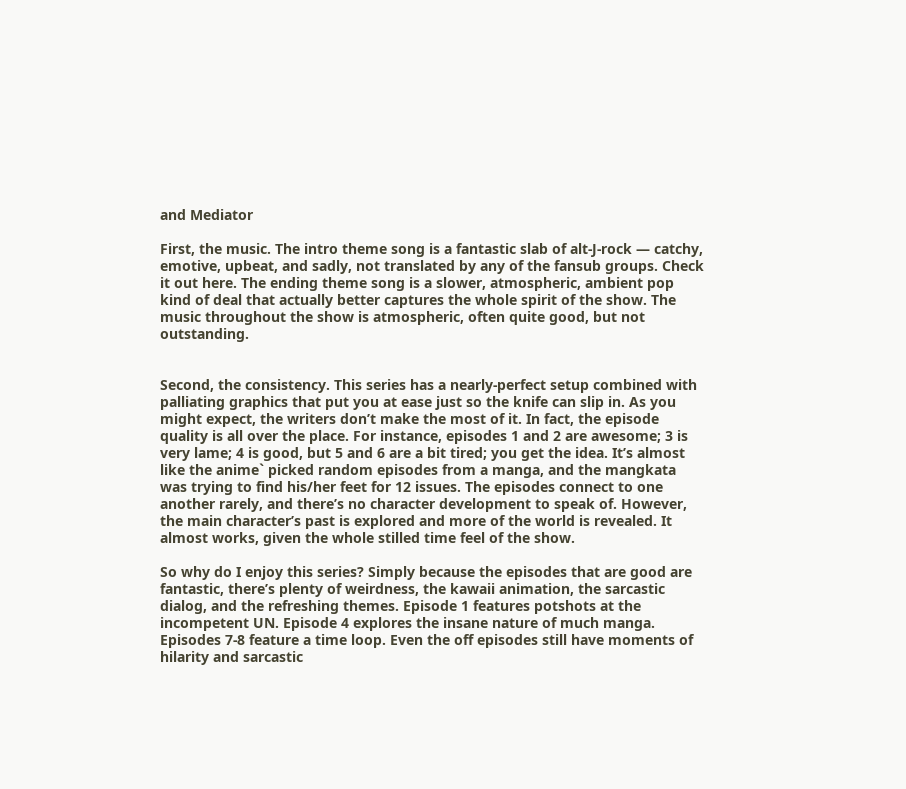and Mediator

First, the music. The intro theme song is a fantastic slab of alt-J-rock — catchy, emotive, upbeat, and sadly, not translated by any of the fansub groups. Check it out here. The ending theme song is a slower, atmospheric, ambient pop kind of deal that actually better captures the whole spirit of the show. The music throughout the show is atmospheric, often quite good, but not outstanding.


Second, the consistency. This series has a nearly-perfect setup combined with palliating graphics that put you at ease just so the knife can slip in. As you might expect, the writers don’t make the most of it. In fact, the episode quality is all over the place. For instance, episodes 1 and 2 are awesome; 3 is very lame; 4 is good, but 5 and 6 are a bit tired; you get the idea. It’s almost like the anime` picked random episodes from a manga, and the mangkata was trying to find his/her feet for 12 issues. The episodes connect to one another rarely, and there’s no character development to speak of. However, the main character’s past is explored and more of the world is revealed. It almost works, given the whole stilled time feel of the show.

So why do I enjoy this series? Simply because the episodes that are good are fantastic, there’s plenty of weirdness, the kawaii animation, the sarcastic dialog, and the refreshing themes. Episode 1 features potshots at the incompetent UN. Episode 4 explores the insane nature of much manga. Episodes 7-8 feature a time loop. Even the off episodes still have moments of hilarity and sarcastic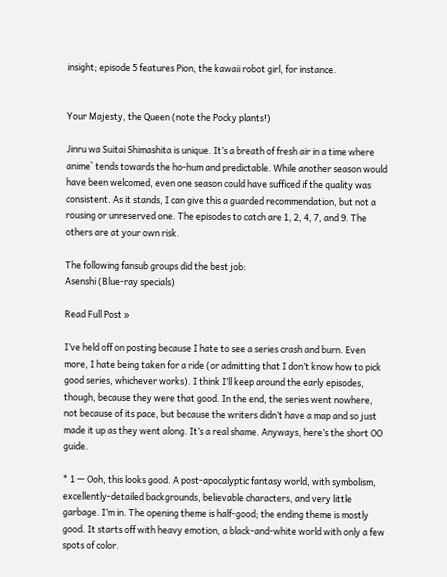insight; episode 5 features Pion, the kawaii robot girl, for instance.


Your Majesty, the Queen (note the Pocky plants!)

Jinru wa Suitai Shimashita is unique. It’s a breath of fresh air in a time where anime` tends towards the ho-hum and predictable. While another season would have been welcomed, even one season could have sufficed if the quality was consistent. As it stands, I can give this a guarded recommendation, but not a rousing or unreserved one. The episodes to catch are 1, 2, 4, 7, and 9. The others are at your own risk.

The following fansub groups did the best job:
Asenshi (Blue-ray specials)

Read Full Post »

I’ve held off on posting because I hate to see a series crash and burn. Even more, I hate being taken for a ride (or admitting that I don’t know how to pick good series, whichever works). I think I’ll keep around the early episodes, though, because they were that good. In the end, the series went nowhere, not because of its pace, but because the writers didn’t have a map and so just made it up as they went along. It’s a real shame. Anyways, here’s the short OO guide.

* 1 — Ooh, this looks good. A post-apocalyptic fantasy world, with symbolism, excellently-detailed backgrounds, believable characters, and very little garbage. I’m in. The opening theme is half-good; the ending theme is mostly good. It starts off with heavy emotion, a black-and-white world with only a few spots of color.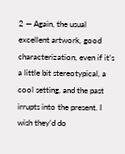2 — Again, the usual excellent artwork, good characterization, even if it’s a little bit stereotypical, a cool setting, and the past irrupts into the present. I wish they’d do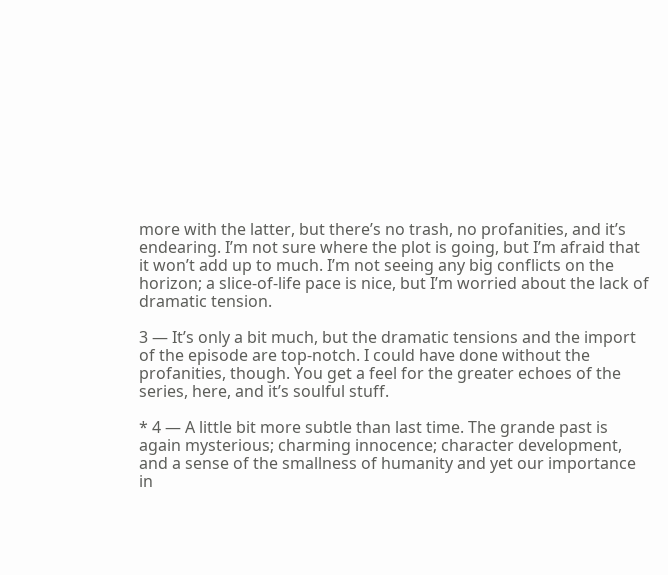more with the latter, but there’s no trash, no profanities, and it’s endearing. I’m not sure where the plot is going, but I’m afraid that it won’t add up to much. I’m not seeing any big conflicts on the horizon; a slice-of-life pace is nice, but I’m worried about the lack of dramatic tension.

3 — It’s only a bit much, but the dramatic tensions and the import of the episode are top-notch. I could have done without the profanities, though. You get a feel for the greater echoes of the series, here, and it’s soulful stuff.

* 4 — A little bit more subtle than last time. The grande past is again mysterious; charming innocence; character development, and a sense of the smallness of humanity and yet our importance in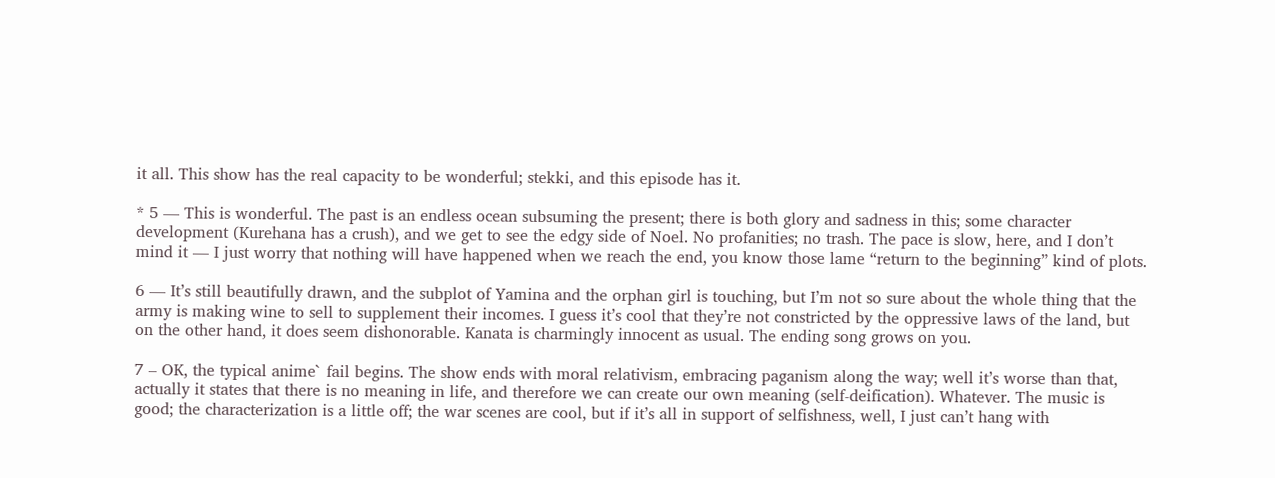it all. This show has the real capacity to be wonderful; stekki, and this episode has it.

* 5 — This is wonderful. The past is an endless ocean subsuming the present; there is both glory and sadness in this; some character development (Kurehana has a crush), and we get to see the edgy side of Noel. No profanities; no trash. The pace is slow, here, and I don’t mind it — I just worry that nothing will have happened when we reach the end, you know those lame “return to the beginning” kind of plots.

6 — It’s still beautifully drawn, and the subplot of Yamina and the orphan girl is touching, but I’m not so sure about the whole thing that the army is making wine to sell to supplement their incomes. I guess it’s cool that they’re not constricted by the oppressive laws of the land, but on the other hand, it does seem dishonorable. Kanata is charmingly innocent as usual. The ending song grows on you.

7 – OK, the typical anime` fail begins. The show ends with moral relativism, embracing paganism along the way; well it’s worse than that, actually it states that there is no meaning in life, and therefore we can create our own meaning (self-deification). Whatever. The music is good; the characterization is a little off; the war scenes are cool, but if it’s all in support of selfishness, well, I just can’t hang with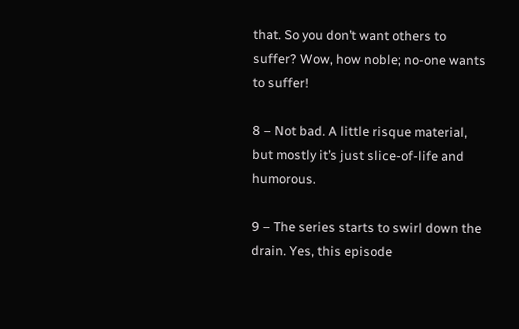that. So you don’t want others to suffer? Wow, how noble; no-one wants to suffer!

8 – Not bad. A little risque material, but mostly it’s just slice-of-life and humorous.

9 – The series starts to swirl down the drain. Yes, this episode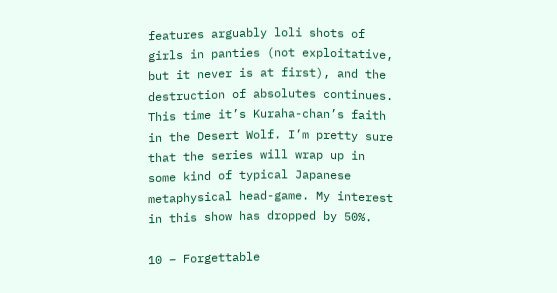features arguably loli shots of girls in panties (not exploitative, but it never is at first), and the destruction of absolutes continues. This time it’s Kuraha-chan’s faith in the Desert Wolf. I’m pretty sure that the series will wrap up in some kind of typical Japanese metaphysical head-game. My interest in this show has dropped by 50%.

10 – Forgettable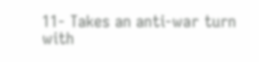11- Takes an anti-war turn with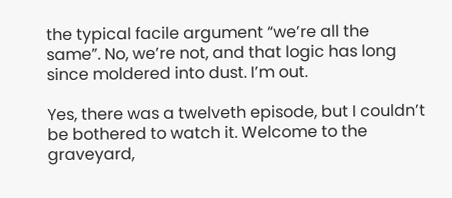the typical facile argument “we’re all the same”. No, we’re not, and that logic has long since moldered into dust. I’m out.

Yes, there was a twelveth episode, but I couldn’t be bothered to watch it. Welcome to the graveyard,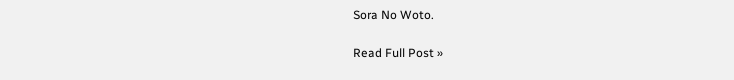Sora No Woto.

Read Full Post »